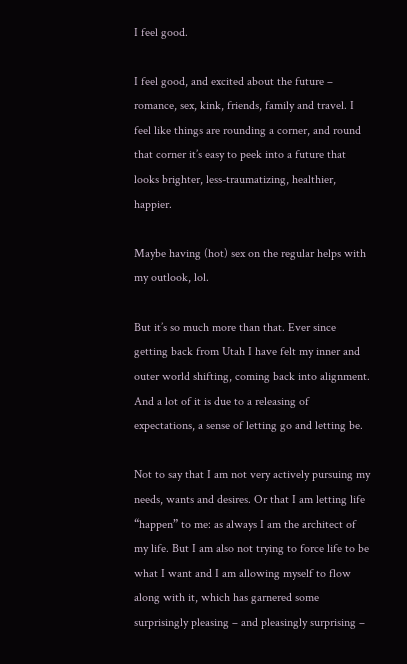I feel good.

I feel good, and excited about the future – romance, sex, kink, friends, family and travel. I feel like things are rounding a corner, and round that corner it’s easy to peek into a future that looks brighter, less-traumatizing, healthier, happier.

Maybe having (hot) sex on the regular helps with my outlook, lol.

But it’s so much more than that. Ever since getting back from Utah I have felt my inner and outer world shifting, coming back into alignment. And a lot of it is due to a releasing of expectations, a sense of letting go and letting be.

Not to say that I am not very actively pursuing my needs, wants and desires. Or that I am letting life “happen” to me: as always I am the architect of my life. But I am also not trying to force life to be what I want and I am allowing myself to flow along with it, which has garnered some surprisingly pleasing – and pleasingly surprising –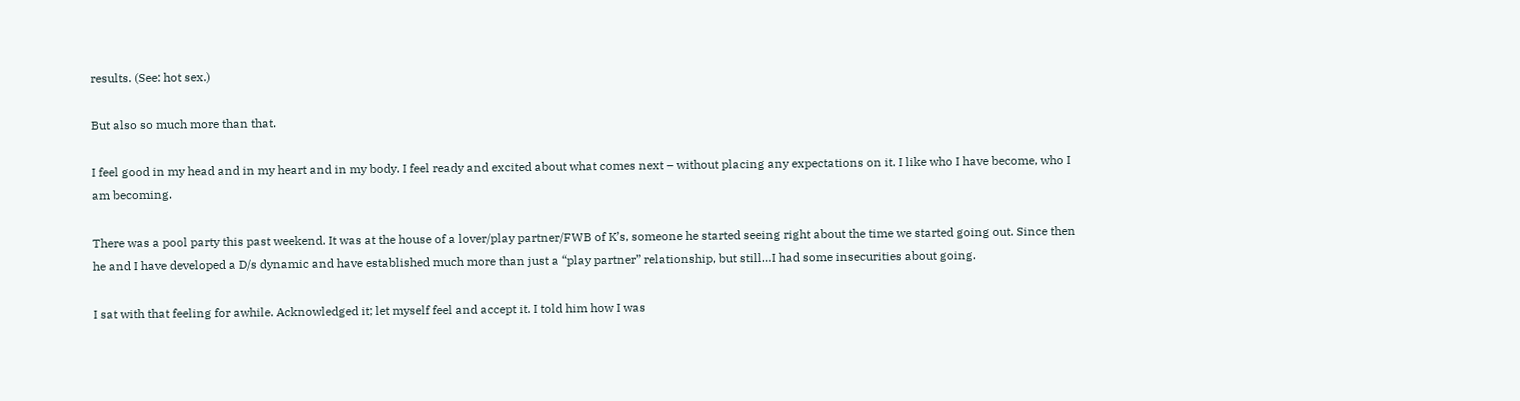results. (See: hot sex.)

But also so much more than that.

I feel good in my head and in my heart and in my body. I feel ready and excited about what comes next – without placing any expectations on it. I like who I have become, who I am becoming.

There was a pool party this past weekend. It was at the house of a lover/play partner/FWB of K’s, someone he started seeing right about the time we started going out. Since then he and I have developed a D/s dynamic and have established much more than just a “play partner” relationship, but still…I had some insecurities about going.

I sat with that feeling for awhile. Acknowledged it; let myself feel and accept it. I told him how I was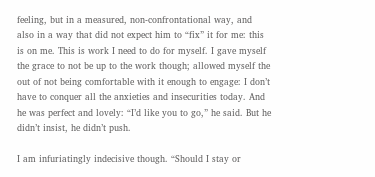feeling, but in a measured, non-confrontational way, and also in a way that did not expect him to “fix” it for me: this is on me. This is work I need to do for myself. I gave myself the grace to not be up to the work though; allowed myself the out of not being comfortable with it enough to engage: I don’t have to conquer all the anxieties and insecurities today. And he was perfect and lovely: “I’d like you to go,” he said. But he didn’t insist, he didn’t push.

I am infuriatingly indecisive though. “Should I stay or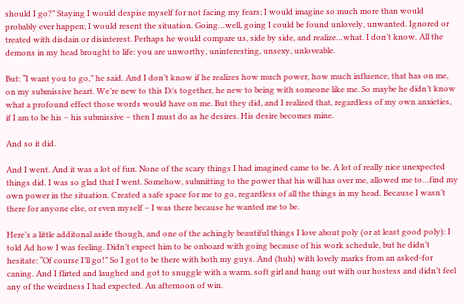should I go?” Staying I would despise myself for not facing my fears; I would imagine so much more than would probably ever happen; I would resent the situation. Going…well, going I could be found unlovely, unwanted. Ignored or treated with disdain or disinterest. Perhaps he would compare us, side by side, and realize…what. I don’t know. All the demons in my head brought to life: you are unworthy, uninteresting, unsexy, unloveable.

But: “I want you to go,” he said. And I don’t know if he realizes how much power, how much influence, that has on me, on my submissive heart. We’re new to this D/s together, he new to being with someone like me. So maybe he didn’t know what a profound effect those words would have on me. But they did, and I realized that, regardless of my own anxieties, if I am to be his – his submissive – then I must do as he desires. His desire becomes mine.

And so it did.

And I went. And it was a lot of fun. None of the scary things I had imagined came to be. A lot of really nice unexpected things did. I was so glad that I went. Somehow, submitting to the power that his will has over me, allowed me to…find my own power in the situation. Created a safe space for me to go, regardless of all the things in my head. Because I wasn’t there for anyone else, or even myself – I was there because he wanted me to be.

Here’s a little additonal aside though, and one of the achingly beautiful things I love about poly (or at least good poly): I told Ad how I was feeling. Didn’t expect him to be onboard with going because of his work schedule, but he didn’t hesitate: “Of course I’ll go!” So I got to be there with both my guys. And (huh) with lovely marks from an asked-for caning. And I flirted and laughed and got to snuggle with a warm, soft girl and hung out with our hostess and didn’t feel any of the weirdness I had expected. An afternoon of win.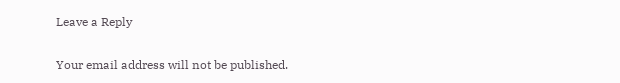Leave a Reply

Your email address will not be published.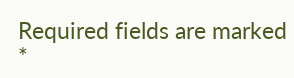Required fields are marked *